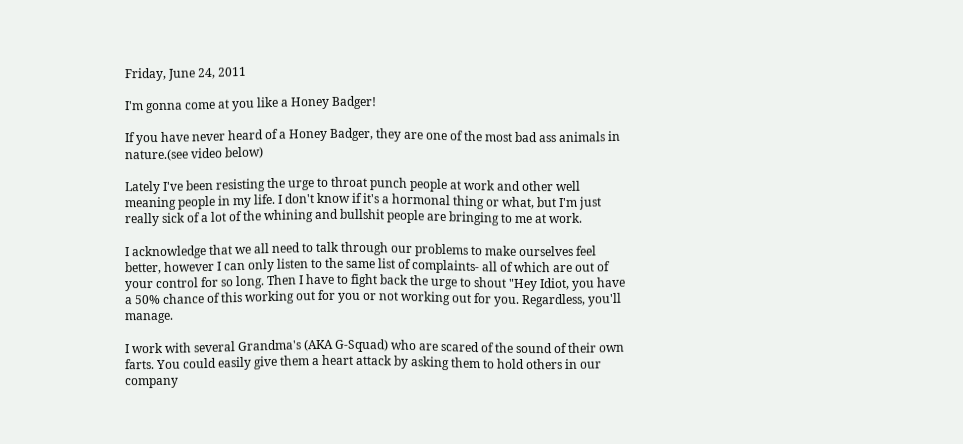Friday, June 24, 2011

I'm gonna come at you like a Honey Badger!

If you have never heard of a Honey Badger, they are one of the most bad ass animals in nature.(see video below)

Lately I've been resisting the urge to throat punch people at work and other well meaning people in my life. I don't know if it's a hormonal thing or what, but I'm just really sick of a lot of the whining and bullshit people are bringing to me at work.

I acknowledge that we all need to talk through our problems to make ourselves feel better, however I can only listen to the same list of complaints- all of which are out of your control for so long. Then I have to fight back the urge to shout "Hey Idiot, you have a 50% chance of this working out for you or not working out for you. Regardless, you'll manage.

I work with several Grandma's (AKA G-Squad) who are scared of the sound of their own farts. You could easily give them a heart attack by asking them to hold others in our company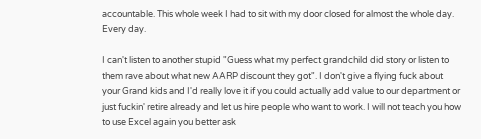accountable. This whole week I had to sit with my door closed for almost the whole day. Every day.

I can't listen to another stupid "Guess what my perfect grandchild did story or listen to them rave about what new AARP discount they got". I don't give a flying fuck about your Grand kids and I'd really love it if you could actually add value to our department or just fuckin' retire already and let us hire people who want to work. I will not teach you how to use Excel again you better ask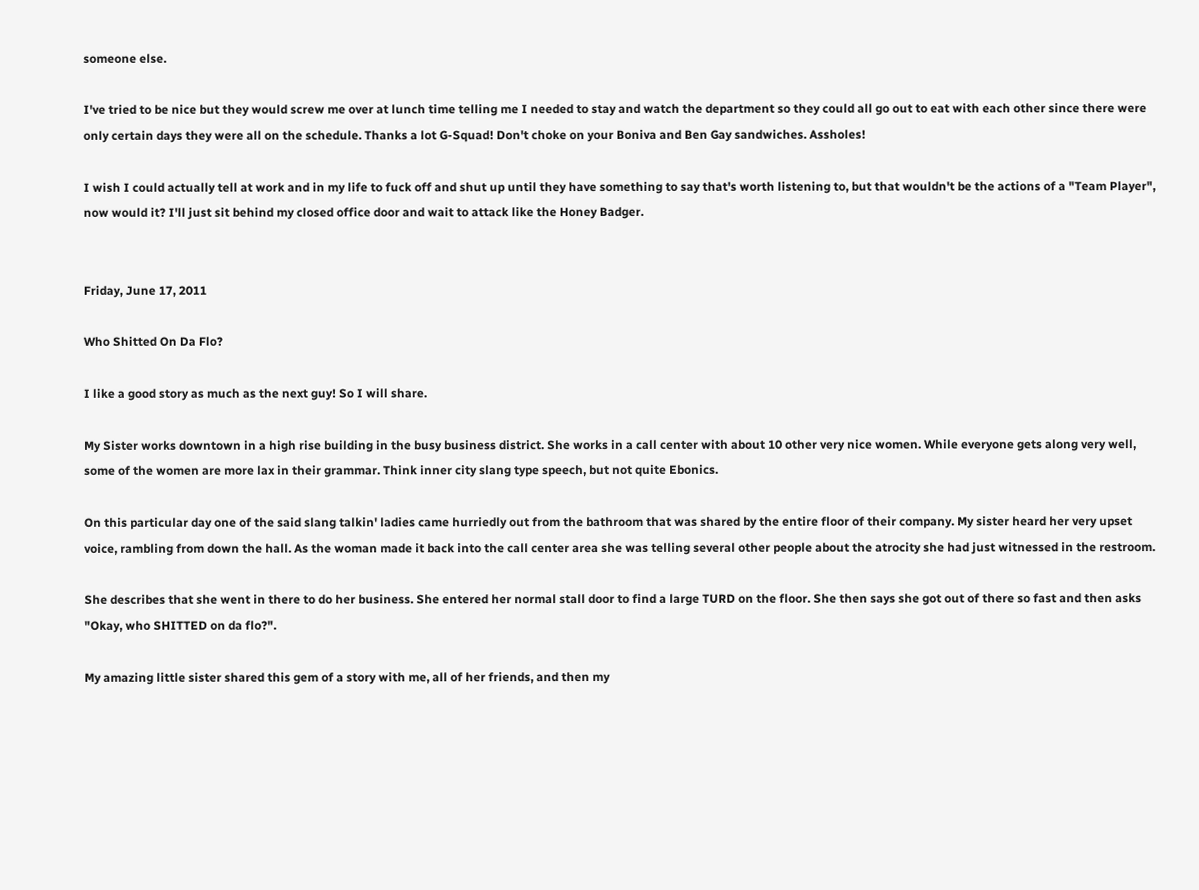someone else.

I've tried to be nice but they would screw me over at lunch time telling me I needed to stay and watch the department so they could all go out to eat with each other since there were only certain days they were all on the schedule. Thanks a lot G-Squad! Don't choke on your Boniva and Ben Gay sandwiches. Assholes!

I wish I could actually tell at work and in my life to fuck off and shut up until they have something to say that's worth listening to, but that wouldn't be the actions of a "Team Player", now would it? I'll just sit behind my closed office door and wait to attack like the Honey Badger.


Friday, June 17, 2011

Who Shitted On Da Flo?

I like a good story as much as the next guy! So I will share.

My Sister works downtown in a high rise building in the busy business district. She works in a call center with about 10 other very nice women. While everyone gets along very well, some of the women are more lax in their grammar. Think inner city slang type speech, but not quite Ebonics.

On this particular day one of the said slang talkin' ladies came hurriedly out from the bathroom that was shared by the entire floor of their company. My sister heard her very upset voice, rambling from down the hall. As the woman made it back into the call center area she was telling several other people about the atrocity she had just witnessed in the restroom.

She describes that she went in there to do her business. She entered her normal stall door to find a large TURD on the floor. She then says she got out of there so fast and then asks "Okay, who SHITTED on da flo?".

My amazing little sister shared this gem of a story with me, all of her friends, and then my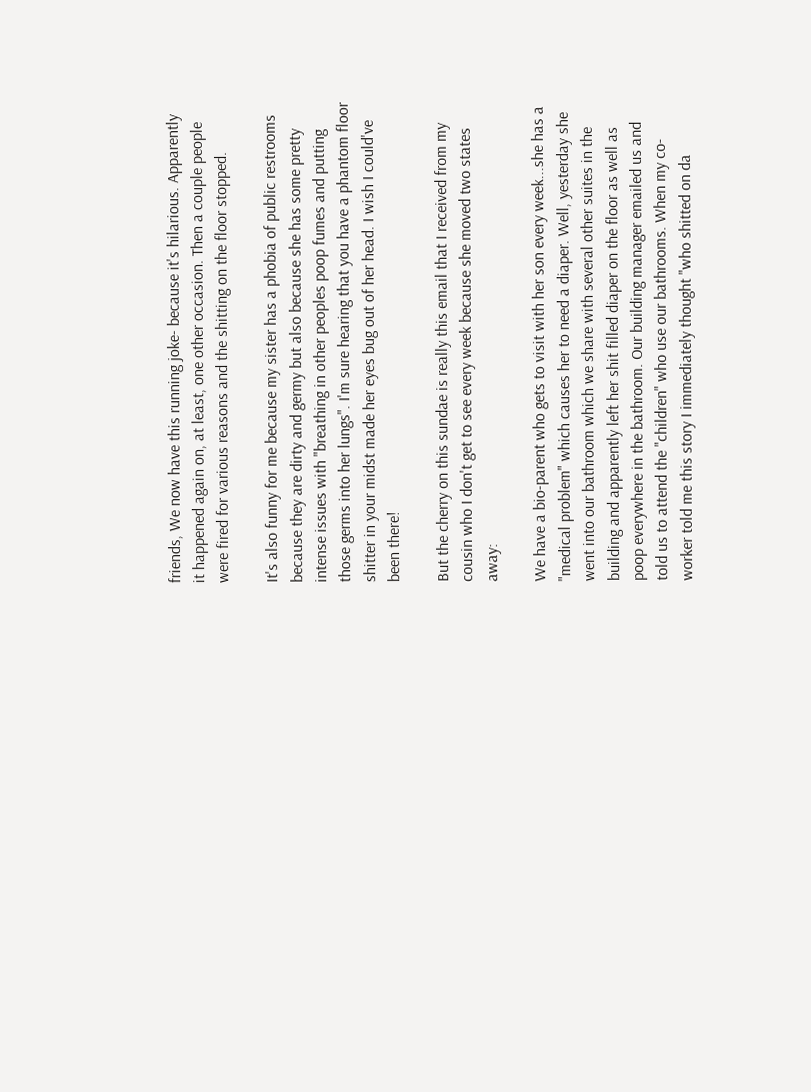friends, We now have this running joke- because it's hilarious. Apparently it happened again on, at least, one other occasion. Then a couple people were fired for various reasons and the shitting on the floor stopped.

It's also funny for me because my sister has a phobia of public restrooms because they are dirty and germy but also because she has some pretty intense issues with "breathing in other peoples poop fumes and putting those germs into her lungs". I'm sure hearing that you have a phantom floor shitter in your midst made her eyes bug out of her head. I wish I could've been there!

But the cherry on this sundae is really this email that I received from my cousin who I don't get to see every week because she moved two states away:

We have a bio-parent who gets to visit with her son every week...she has a "medical problem" which causes her to need a diaper. Well, yesterday she went into our bathroom which we share with several other suites in the building and apparently left her shit filled diaper on the floor as well as poop everywhere in the bathroom. Our building manager emailed us and told us to attend the "children" who use our bathrooms. When my co-worker told me this story I immediately thought "who shitted on da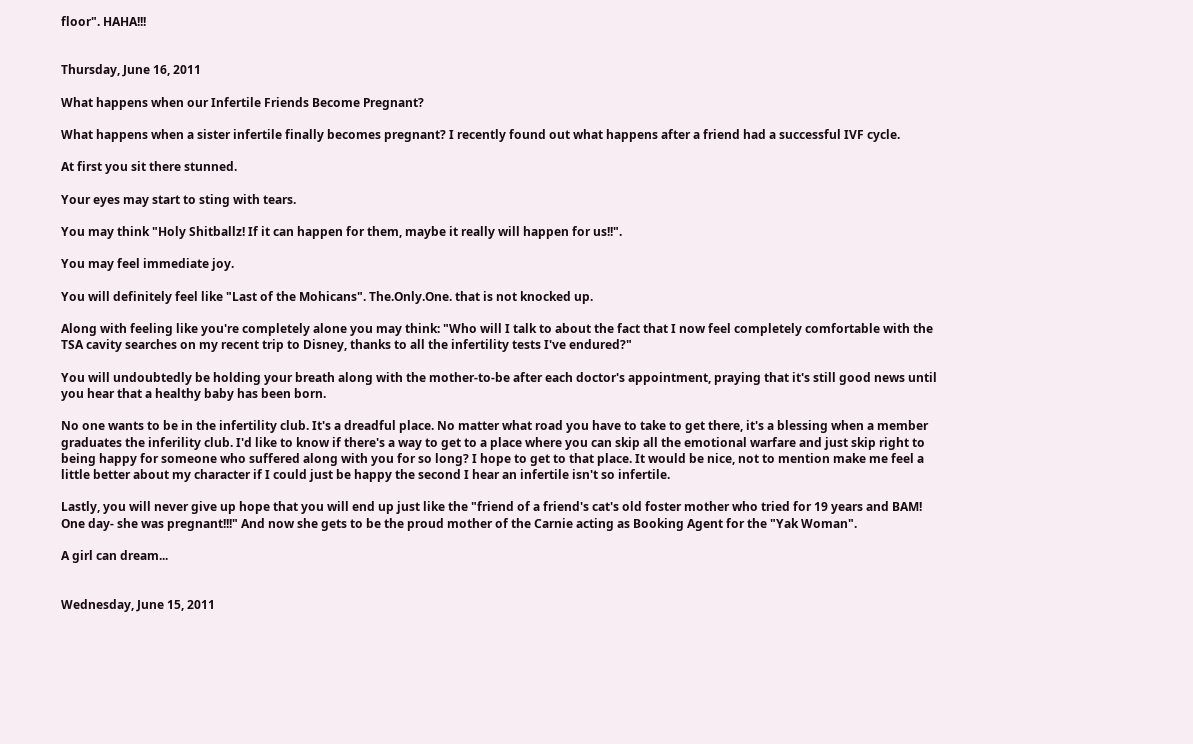floor". HAHA!!!


Thursday, June 16, 2011

What happens when our Infertile Friends Become Pregnant?

What happens when a sister infertile finally becomes pregnant? I recently found out what happens after a friend had a successful IVF cycle.

At first you sit there stunned.

Your eyes may start to sting with tears.

You may think "Holy Shitballz! If it can happen for them, maybe it really will happen for us!!".

You may feel immediate joy.

You will definitely feel like "Last of the Mohicans". The.Only.One. that is not knocked up.

Along with feeling like you're completely alone you may think: "Who will I talk to about the fact that I now feel completely comfortable with the TSA cavity searches on my recent trip to Disney, thanks to all the infertility tests I've endured?"

You will undoubtedly be holding your breath along with the mother-to-be after each doctor's appointment, praying that it's still good news until you hear that a healthy baby has been born.

No one wants to be in the infertility club. It's a dreadful place. No matter what road you have to take to get there, it's a blessing when a member graduates the inferility club. I'd like to know if there's a way to get to a place where you can skip all the emotional warfare and just skip right to being happy for someone who suffered along with you for so long? I hope to get to that place. It would be nice, not to mention make me feel a little better about my character if I could just be happy the second I hear an infertile isn't so infertile.

Lastly, you will never give up hope that you will end up just like the "friend of a friend's cat's old foster mother who tried for 19 years and BAM! One day- she was pregnant!!!" And now she gets to be the proud mother of the Carnie acting as Booking Agent for the "Yak Woman".

A girl can dream...


Wednesday, June 15, 2011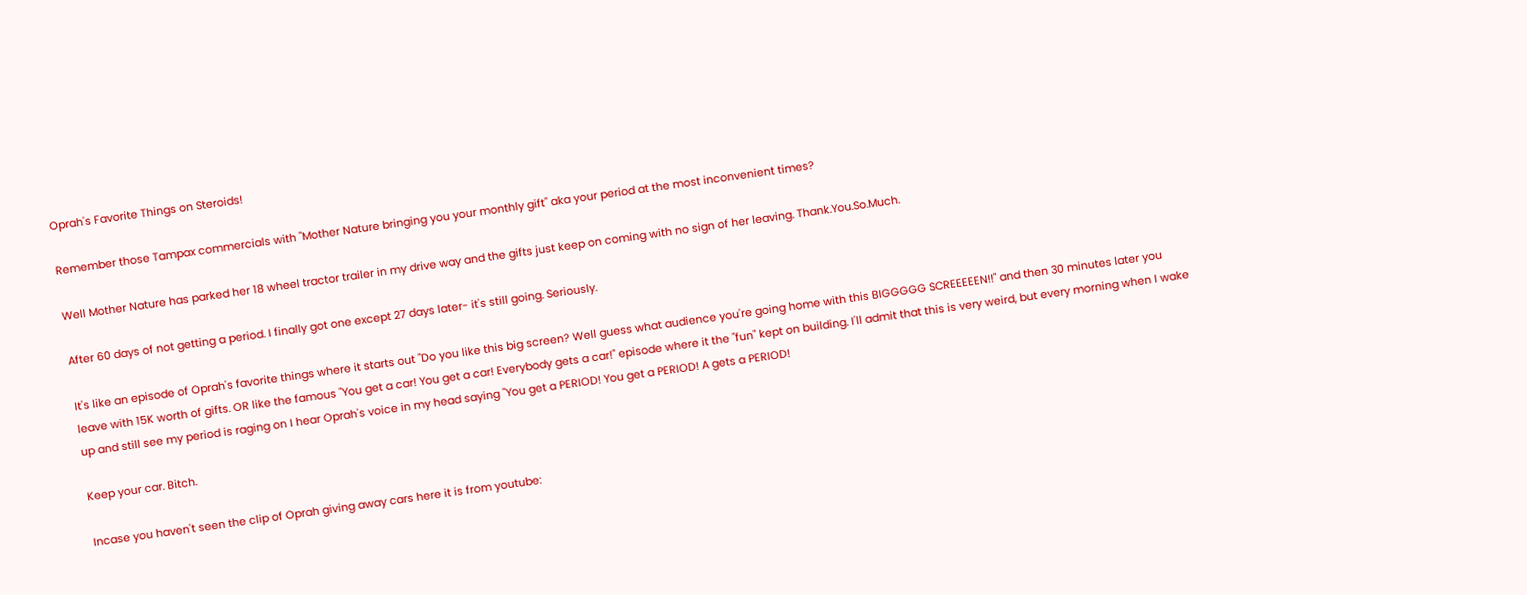Oprah's Favorite Things on Steroids!

Remember those Tampax commercials with "Mother Nature bringing you your monthly gift" aka your period at the most inconvenient times?

Well Mother Nature has parked her 18 wheel tractor trailer in my drive way and the gifts just keep on coming with no sign of her leaving. Thank.You.So.Much.

After 60 days of not getting a period. I finally got one except 27 days later- it's still going. Seriously.

It's like an episode of Oprah's favorite things where it starts out "Do you like this big screen? Well guess what audience you're going home with this BIGGGGG SCREEEEEN!!" and then 30 minutes later you leave with 15K worth of gifts. OR like the famous "You get a car! You get a car! Everybody gets a car!" episode where it the "fun" kept on building. I'll admit that this is very weird, but every morning when I wake up and still see my period is raging on I hear Oprah's voice in my head saying "You get a PERIOD! You get a PERIOD! A gets a PERIOD!

Keep your car. Bitch.

Incase you haven't seen the clip of Oprah giving away cars here it is from youtube: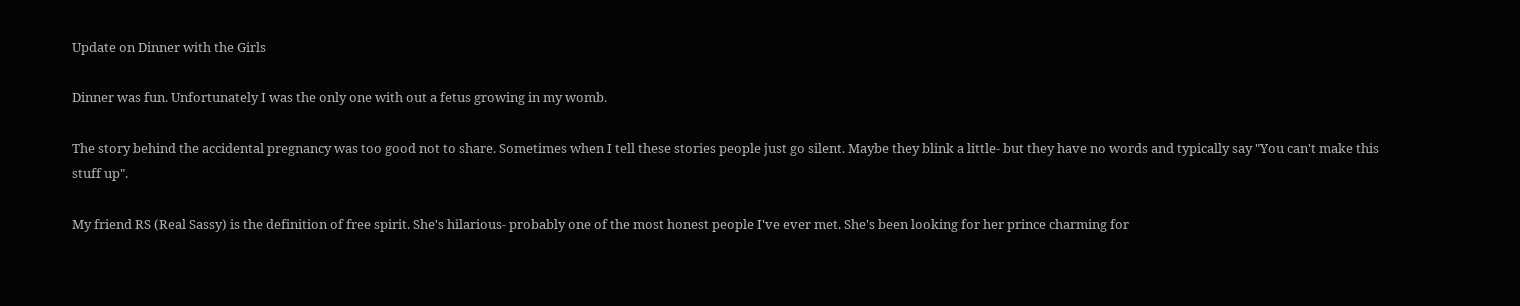Update on Dinner with the Girls

Dinner was fun. Unfortunately I was the only one with out a fetus growing in my womb.

The story behind the accidental pregnancy was too good not to share. Sometimes when I tell these stories people just go silent. Maybe they blink a little- but they have no words and typically say "You can't make this stuff up".

My friend RS (Real Sassy) is the definition of free spirit. She's hilarious- probably one of the most honest people I've ever met. She's been looking for her prince charming for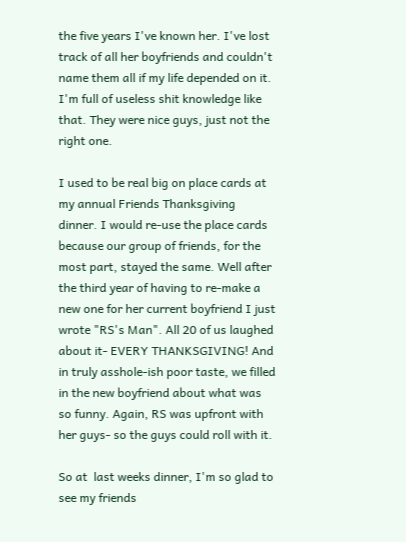the five years I've known her. I've lost track of all her boyfriends and couldn't name them all if my life depended on it. I'm full of useless shit knowledge like that. They were nice guys, just not the right one.

I used to be real big on place cards at my annual Friends Thanksgiving dinner. I would re-use the place cards because our group of friends, for the most part, stayed the same. Well after the third year of having to re-make a new one for her current boyfriend I just wrote "RS's Man". All 20 of us laughed about it- EVERY THANKSGIVING! And in truly asshole-ish poor taste, we filled in the new boyfriend about what was so funny. Again, RS was upfront with her guys- so the guys could roll with it.

So at  last weeks dinner, I'm so glad to see my friends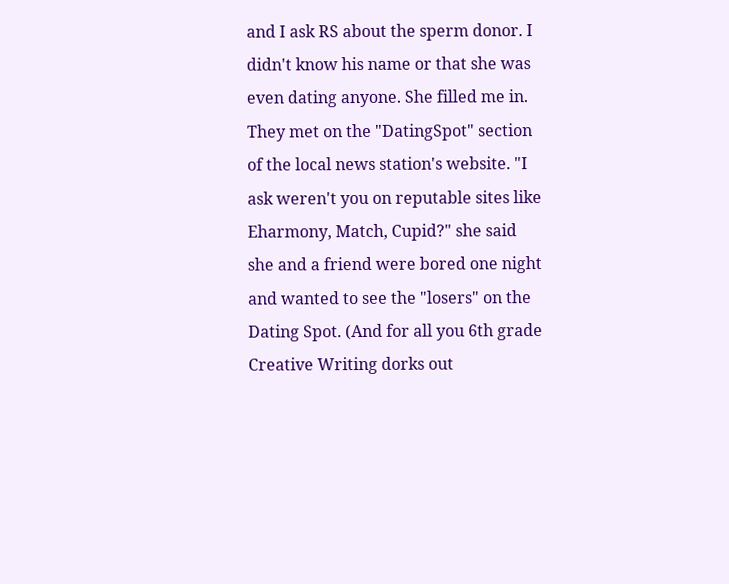and I ask RS about the sperm donor. I didn't know his name or that she was even dating anyone. She filled me in. They met on the "DatingSpot" section of the local news station's website. "I ask weren't you on reputable sites like Eharmony, Match, Cupid?" she said she and a friend were bored one night and wanted to see the "losers" on the Dating Spot. (And for all you 6th grade Creative Writing dorks out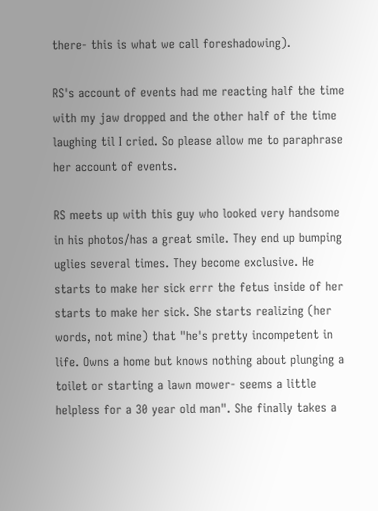there- this is what we call foreshadowing).

RS's account of events had me reacting half the time with my jaw dropped and the other half of the time laughing til I cried. So please allow me to paraphrase her account of events.

RS meets up with this guy who looked very handsome in his photos/has a great smile. They end up bumping uglies several times. They become exclusive. He starts to make her sick errr the fetus inside of her starts to make her sick. She starts realizing (her words, not mine) that "he's pretty incompetent in life. Owns a home but knows nothing about plunging a toilet or starting a lawn mower- seems a little helpless for a 30 year old man". She finally takes a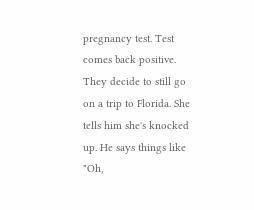pregnancy test. Test comes back positive. They decide to still go on a trip to Florida. She tells him she's knocked up. He says things like "Oh,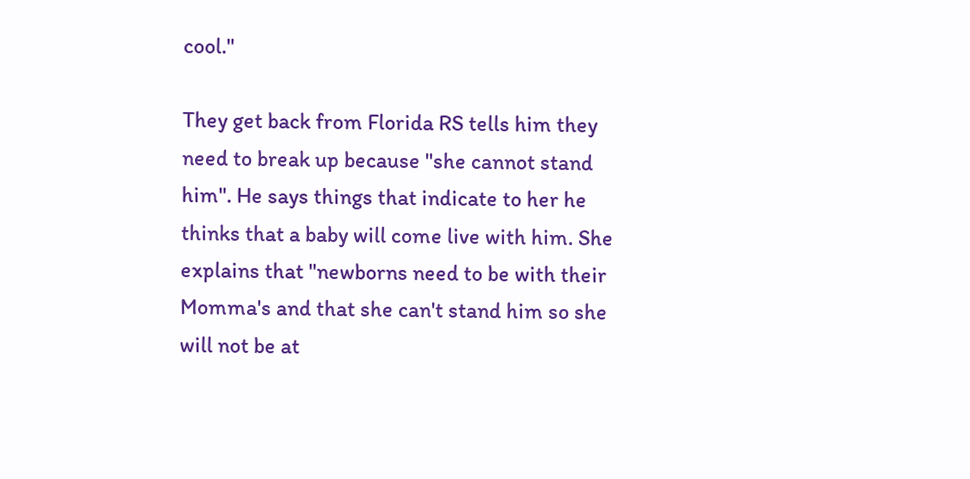cool."

They get back from Florida RS tells him they need to break up because "she cannot stand him". He says things that indicate to her he thinks that a baby will come live with him. She explains that "newborns need to be with their Momma's and that she can't stand him so she will not be at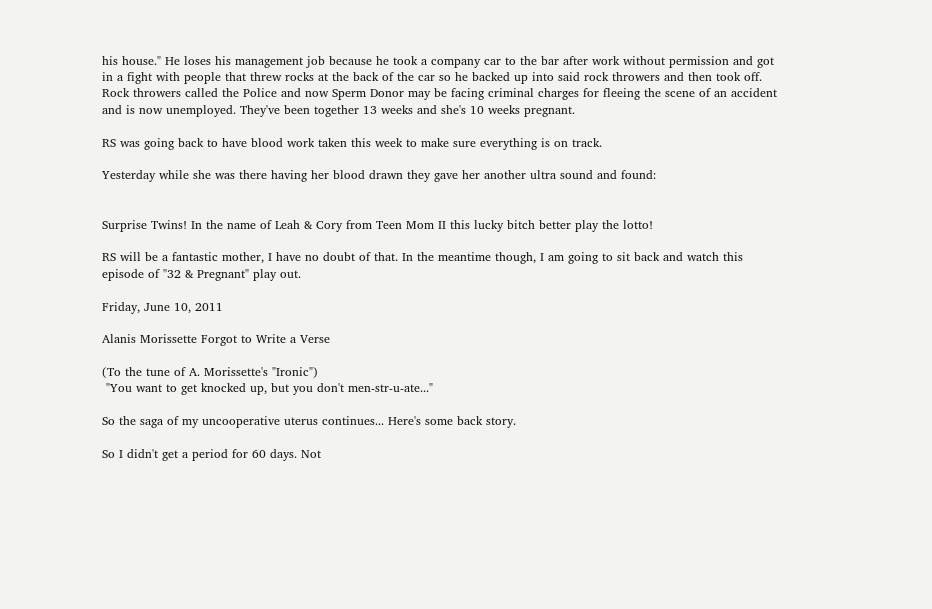his house." He loses his management job because he took a company car to the bar after work without permission and got in a fight with people that threw rocks at the back of the car so he backed up into said rock throwers and then took off. Rock throwers called the Police and now Sperm Donor may be facing criminal charges for fleeing the scene of an accident and is now unemployed. They've been together 13 weeks and she's 10 weeks pregnant.

RS was going back to have blood work taken this week to make sure everything is on track.

Yesterday while she was there having her blood drawn they gave her another ultra sound and found:


Surprise Twins! In the name of Leah & Cory from Teen Mom II this lucky bitch better play the lotto!

RS will be a fantastic mother, I have no doubt of that. In the meantime though, I am going to sit back and watch this episode of "32 & Pregnant" play out.

Friday, June 10, 2011

Alanis Morissette Forgot to Write a Verse

(To the tune of A. Morissette's "Ironic")
 "You want to get knocked up, but you don't men-str-u-ate..."

So the saga of my uncooperative uterus continues... Here's some back story.

So I didn't get a period for 60 days. Not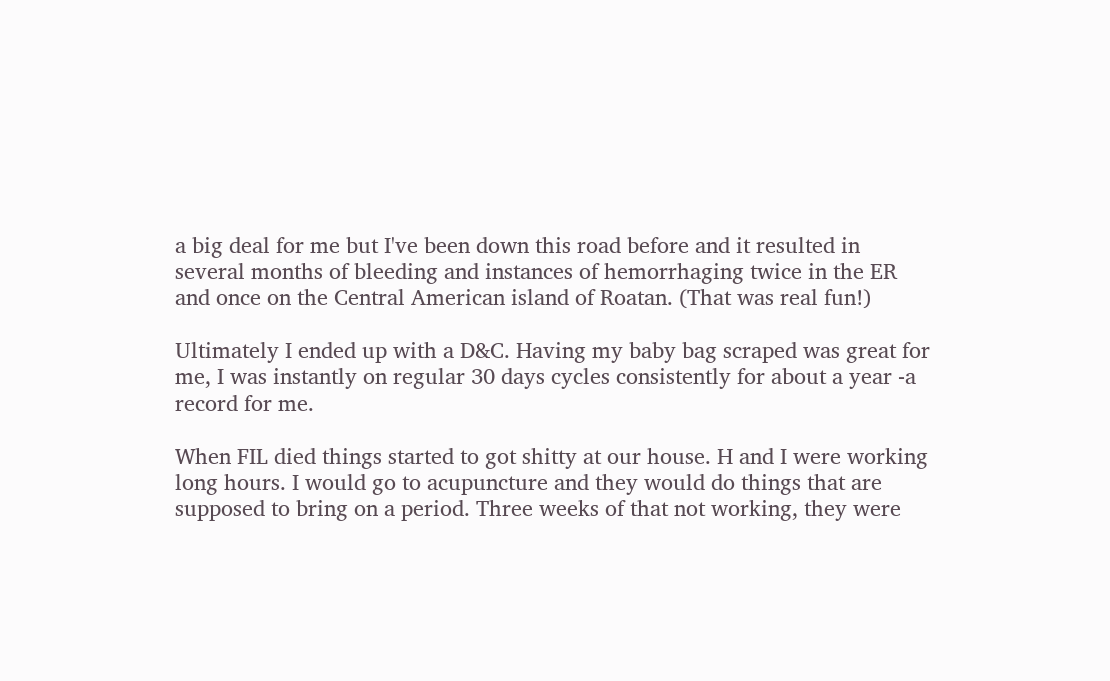a big deal for me but I've been down this road before and it resulted in several months of bleeding and instances of hemorrhaging twice in the ER and once on the Central American island of Roatan. (That was real fun!)

Ultimately I ended up with a D&C. Having my baby bag scraped was great for me, I was instantly on regular 30 days cycles consistently for about a year -a record for me.

When FIL died things started to got shitty at our house. H and I were working long hours. I would go to acupuncture and they would do things that are supposed to bring on a period. Three weeks of that not working, they were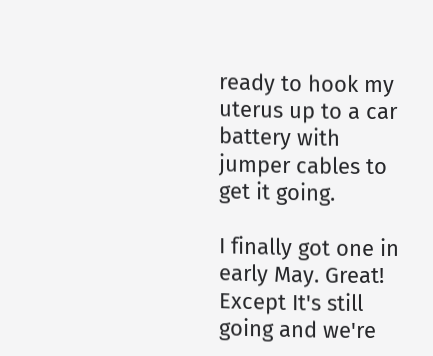ready to hook my uterus up to a car battery with jumper cables to get it going.

I finally got one in early May. Great! Except It's still going and we're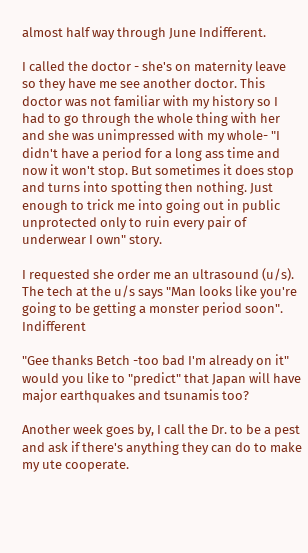almost half way through June Indifferent.

I called the doctor - she's on maternity leave so they have me see another doctor. This doctor was not familiar with my history so I had to go through the whole thing with her and she was unimpressed with my whole- "I didn't have a period for a long ass time and now it won't stop. But sometimes it does stop and turns into spotting then nothing. Just enough to trick me into going out in public unprotected only to ruin every pair of underwear I own" story.

I requested she order me an ultrasound (u/s). The tech at the u/s says "Man looks like you're going to be getting a monster period soon". Indifferent

"Gee thanks Betch -too bad I'm already on it" would you like to "predict" that Japan will have major earthquakes and tsunamis too?

Another week goes by, I call the Dr. to be a pest and ask if there's anything they can do to make my ute cooperate.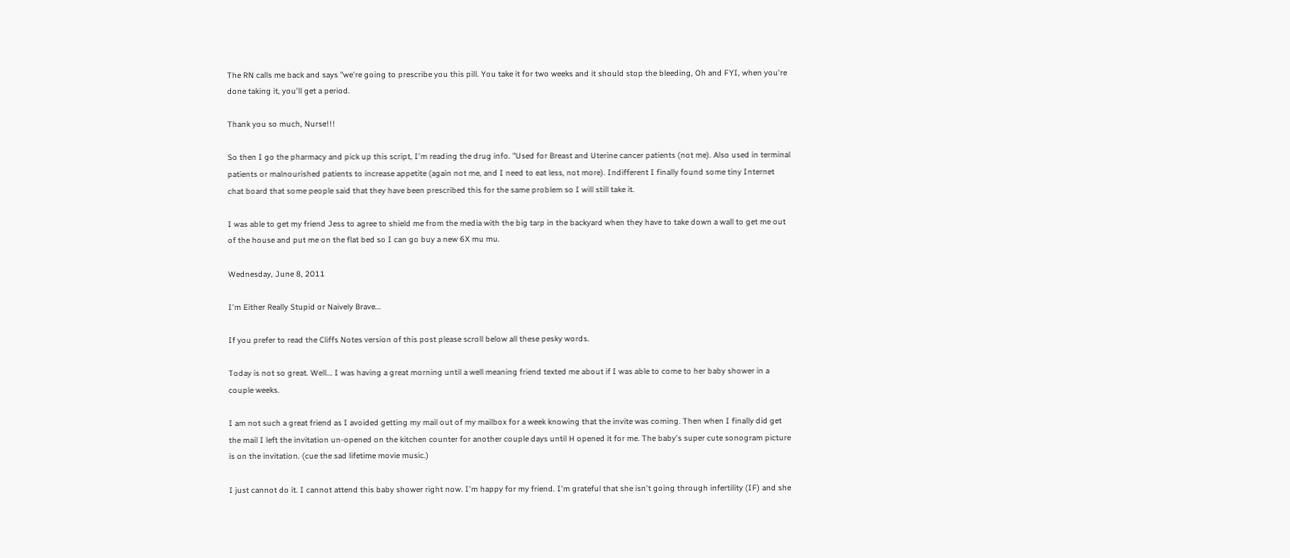The RN calls me back and says "we're going to prescribe you this pill. You take it for two weeks and it should stop the bleeding, Oh and FYI, when you're done taking it, you'll get a period.

Thank you so much, Nurse!!!

So then I go the pharmacy and pick up this script, I'm reading the drug info. "Used for Breast and Uterine cancer patients (not me). Also used in terminal patients or malnourished patients to increase appetite (again not me, and I need to eat less, not more). Indifferent I finally found some tiny Internet chat board that some people said that they have been prescribed this for the same problem so I will still take it.

I was able to get my friend Jess to agree to shield me from the media with the big tarp in the backyard when they have to take down a wall to get me out of the house and put me on the flat bed so I can go buy a new 6X mu mu.

Wednesday, June 8, 2011

I'm Either Really Stupid or Naively Brave...

If you prefer to read the Cliffs Notes version of this post please scroll below all these pesky words.

Today is not so great. Well... I was having a great morning until a well meaning friend texted me about if I was able to come to her baby shower in a couple weeks.

I am not such a great friend as I avoided getting my mail out of my mailbox for a week knowing that the invite was coming. Then when I finally did get the mail I left the invitation un-opened on the kitchen counter for another couple days until H opened it for me. The baby's super cute sonogram picture is on the invitation. (cue the sad lifetime movie music.)

I just cannot do it. I cannot attend this baby shower right now. I'm happy for my friend. I'm grateful that she isn't going through infertility (IF) and she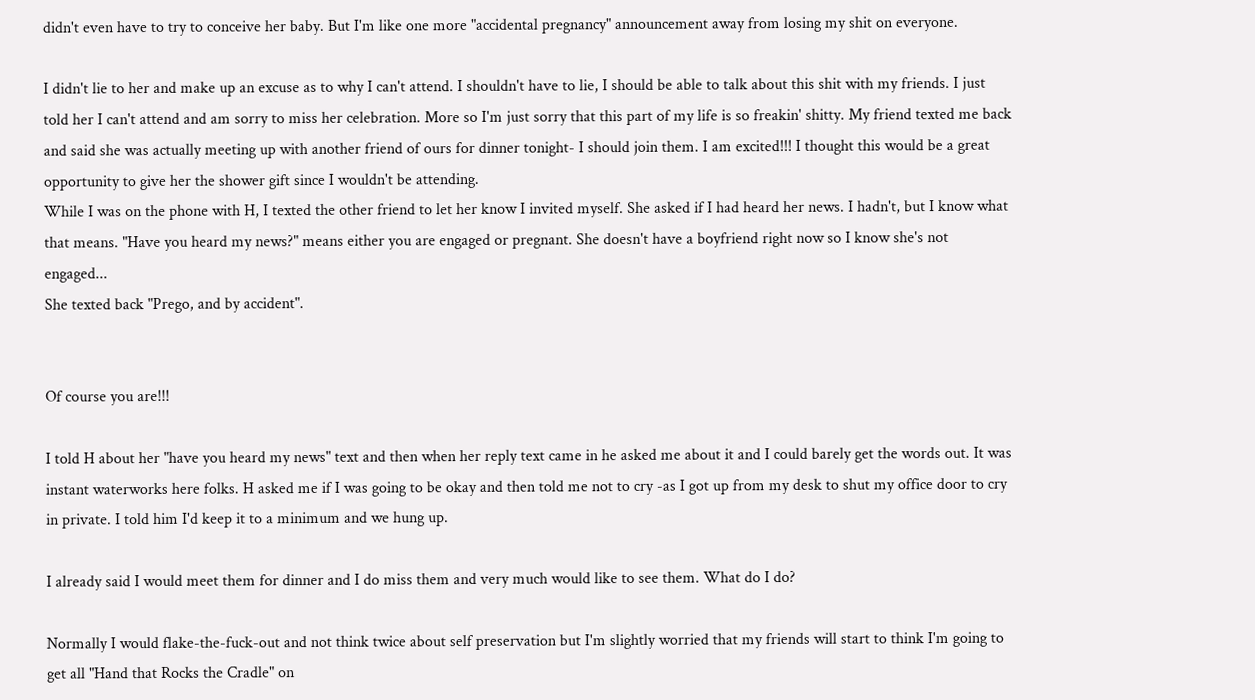didn't even have to try to conceive her baby. But I'm like one more "accidental pregnancy" announcement away from losing my shit on everyone.

I didn't lie to her and make up an excuse as to why I can't attend. I shouldn't have to lie, I should be able to talk about this shit with my friends. I just told her I can't attend and am sorry to miss her celebration. More so I'm just sorry that this part of my life is so freakin' shitty. My friend texted me back and said she was actually meeting up with another friend of ours for dinner tonight- I should join them. I am excited!!! I thought this would be a great opportunity to give her the shower gift since I wouldn't be attending.
While I was on the phone with H, I texted the other friend to let her know I invited myself. She asked if I had heard her news. I hadn't, but I know what that means. "Have you heard my news?" means either you are engaged or pregnant. She doesn't have a boyfriend right now so I know she's not engaged...
She texted back "Prego, and by accident".


Of course you are!!!

I told H about her "have you heard my news" text and then when her reply text came in he asked me about it and I could barely get the words out. It was instant waterworks here folks. H asked me if I was going to be okay and then told me not to cry -as I got up from my desk to shut my office door to cry in private. I told him I'd keep it to a minimum and we hung up.

I already said I would meet them for dinner and I do miss them and very much would like to see them. What do I do?

Normally I would flake-the-fuck-out and not think twice about self preservation but I'm slightly worried that my friends will start to think I'm going to get all "Hand that Rocks the Cradle" on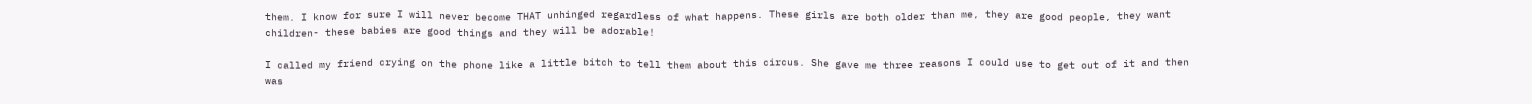them. I know for sure I will never become THAT unhinged regardless of what happens. These girls are both older than me, they are good people, they want children- these babies are good things and they will be adorable!

I called my friend crying on the phone like a little bitch to tell them about this circus. She gave me three reasons I could use to get out of it and then was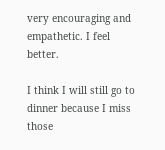very encouraging and empathetic. I feel better.

I think I will still go to dinner because I miss those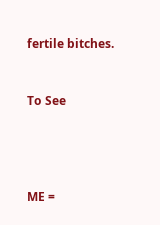fertile bitches.


To See




ME =